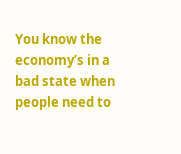You know the economy’s in a bad state when people need to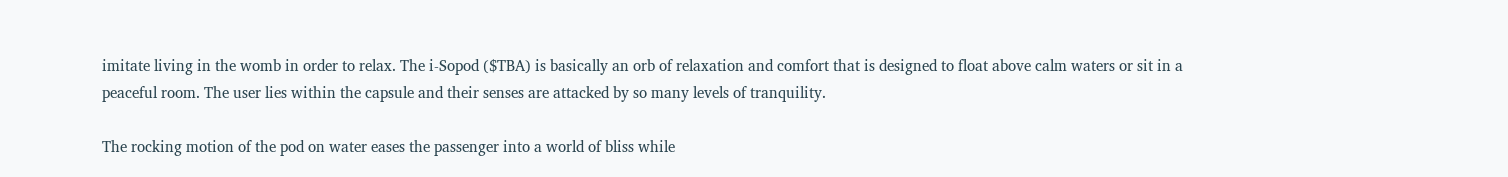imitate living in the womb in order to relax. The i-Sopod ($TBA) is basically an orb of relaxation and comfort that is designed to float above calm waters or sit in a peaceful room. The user lies within the capsule and their senses are attacked by so many levels of tranquility.

The rocking motion of the pod on water eases the passenger into a world of bliss while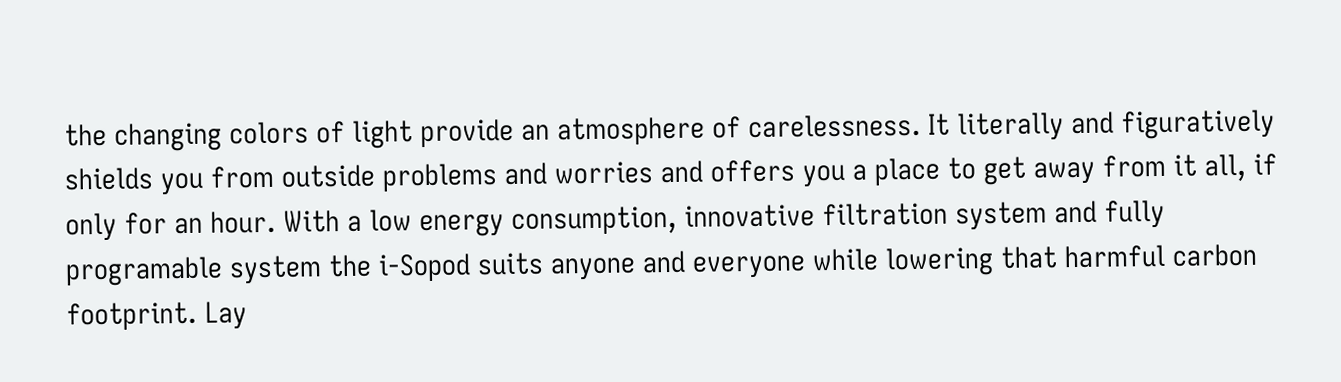the changing colors of light provide an atmosphere of carelessness. It literally and figuratively shields you from outside problems and worries and offers you a place to get away from it all, if only for an hour. With a low energy consumption, innovative filtration system and fully programable system the i-Sopod suits anyone and everyone while lowering that harmful carbon footprint. Lay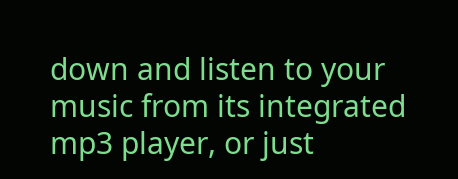down and listen to your music from its integrated mp3 player, or just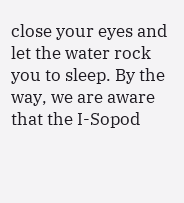close your eyes and let the water rock you to sleep. By the way, we are aware that the I-Sopod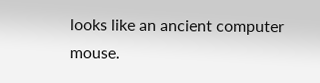looks like an ancient computer mouse.